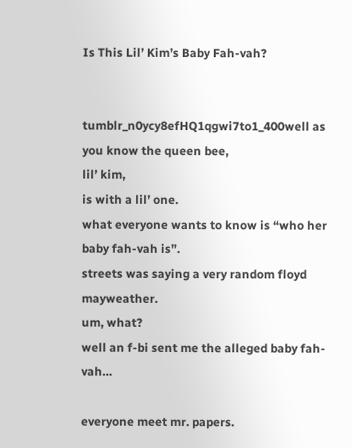Is This Lil’ Kim’s Baby Fah-vah?


tumblr_n0ycy8efHQ1qgwi7to1_400well as you know the queen bee,
lil’ kim,
is with a lil’ one.
what everyone wants to know is “who her baby fah-vah is”.
streets was saying a very random floyd mayweather.
um, what?
well an f-bi sent me the alleged baby fah-vah…

everyone meet mr. papers.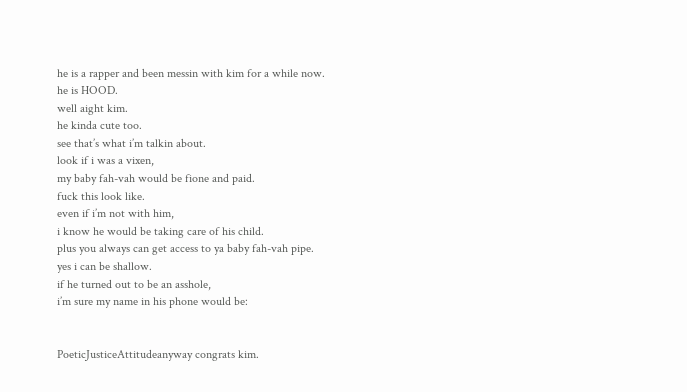he is a rapper and been messin with kim for a while now.
he is HOOD.
well aight kim.
he kinda cute too.
see that’s what i’m talkin about.
look if i was a vixen,
my baby fah-vah would be fione and paid.
fuck this look like.
even if i’m not with him,
i know he would be taking care of his child.
plus you always can get access to ya baby fah-vah pipe.
yes i can be shallow.
if he turned out to be an asshole,
i’m sure my name in his phone would be:


PoeticJusticeAttitudeanyway congrats kim.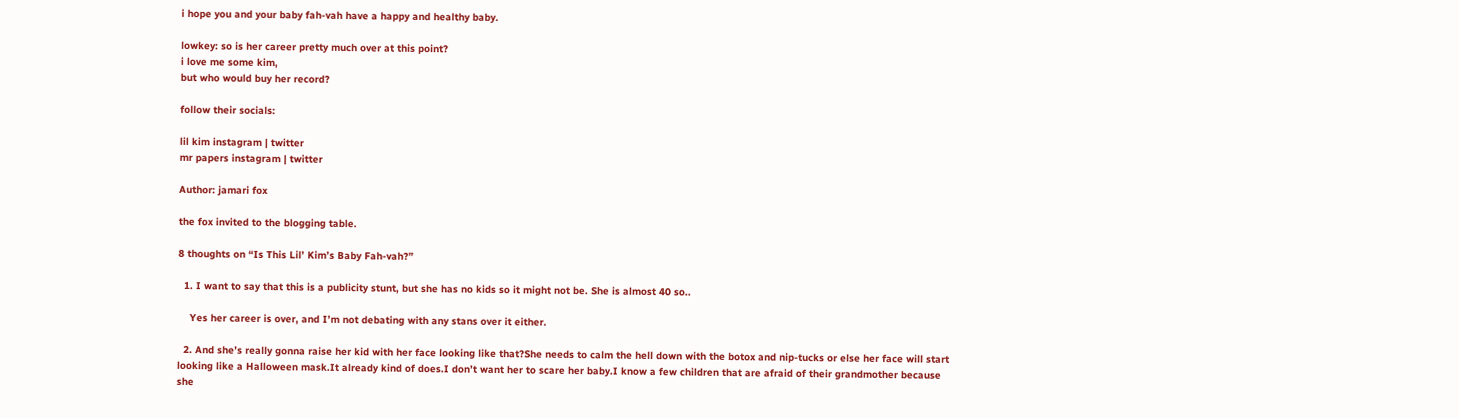i hope you and your baby fah-vah have a happy and healthy baby.

lowkey: so is her career pretty much over at this point?
i love me some kim,
but who would buy her record?

follow their socials:

lil kim instagram | twitter
mr papers instagram | twitter

Author: jamari fox

the fox invited to the blogging table.

8 thoughts on “Is This Lil’ Kim’s Baby Fah-vah?”

  1. I want to say that this is a publicity stunt, but she has no kids so it might not be. She is almost 40 so..

    Yes her career is over, and I’m not debating with any stans over it either.

  2. And she’s really gonna raise her kid with her face looking like that?She needs to calm the hell down with the botox and nip-tucks or else her face will start looking like a Halloween mask.It already kind of does.I don’t want her to scare her baby.I know a few children that are afraid of their grandmother because she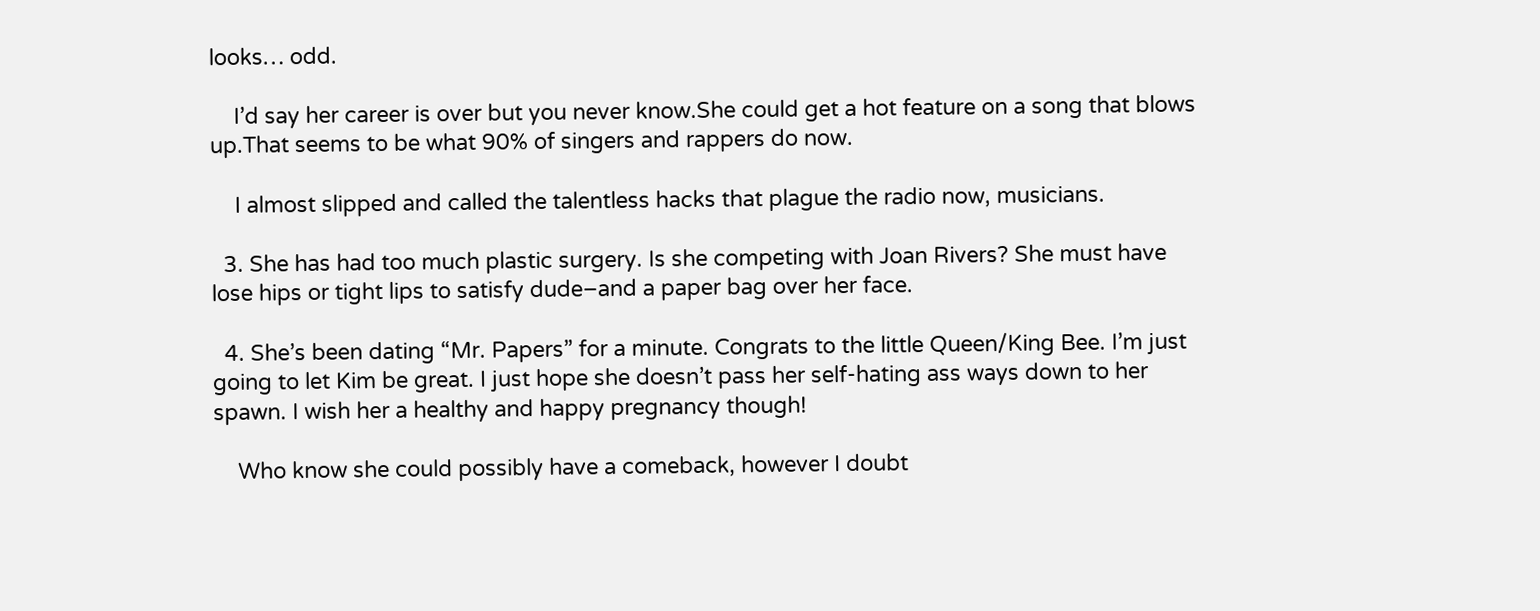looks… odd.

    I’d say her career is over but you never know.She could get a hot feature on a song that blows up.That seems to be what 90% of singers and rappers do now.

    I almost slipped and called the talentless hacks that plague the radio now, musicians.

  3. She has had too much plastic surgery. Is she competing with Joan Rivers? She must have lose hips or tight lips to satisfy dude–and a paper bag over her face.

  4. She’s been dating “Mr. Papers” for a minute. Congrats to the little Queen/King Bee. I’m just going to let Kim be great. I just hope she doesn’t pass her self-hating ass ways down to her spawn. I wish her a healthy and happy pregnancy though!

    Who know she could possibly have a comeback, however I doubt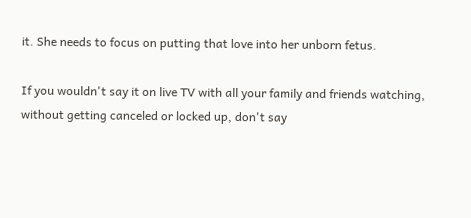it. She needs to focus on putting that love into her unborn fetus.

If you wouldn't say it on live TV with all your family and friends watching, without getting canceled or locked up, don't say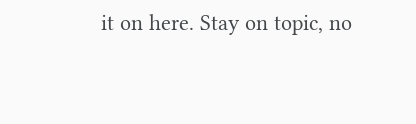it on here. Stay on topic, no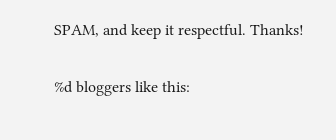SPAM, and keep it respectful. Thanks!

%d bloggers like this: